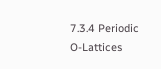7.3.4 Periodic O-Lattices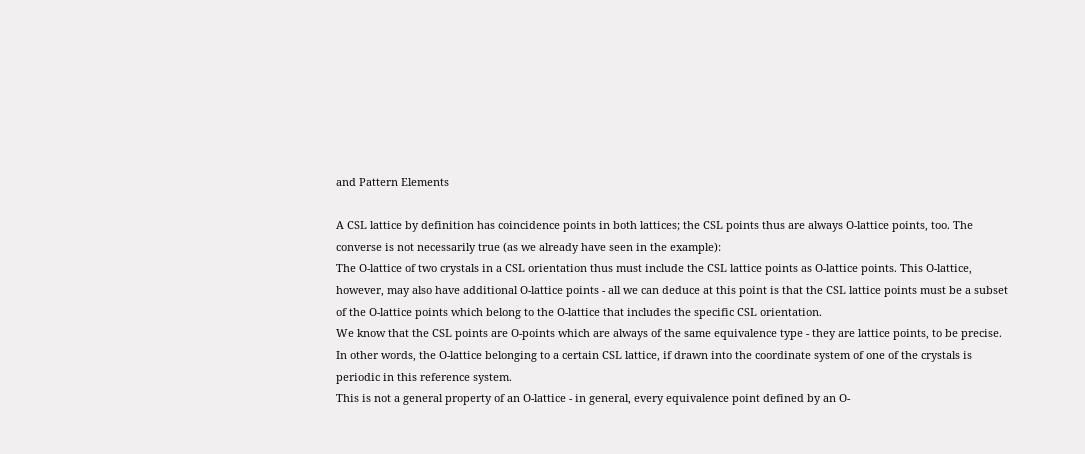and Pattern Elements

A CSL lattice by definition has coincidence points in both lattices; the CSL points thus are always O-lattice points, too. The converse is not necessarily true (as we already have seen in the example):
The O-lattice of two crystals in a CSL orientation thus must include the CSL lattice points as O-lattice points. This O-lattice, however, may also have additional O-lattice points - all we can deduce at this point is that the CSL lattice points must be a subset of the O-lattice points which belong to the O-lattice that includes the specific CSL orientation.
We know that the CSL points are O-points which are always of the same equivalence type - they are lattice points, to be precise. In other words, the O-lattice belonging to a certain CSL lattice, if drawn into the coordinate system of one of the crystals is periodic in this reference system.
This is not a general property of an O-lattice - in general, every equivalence point defined by an O-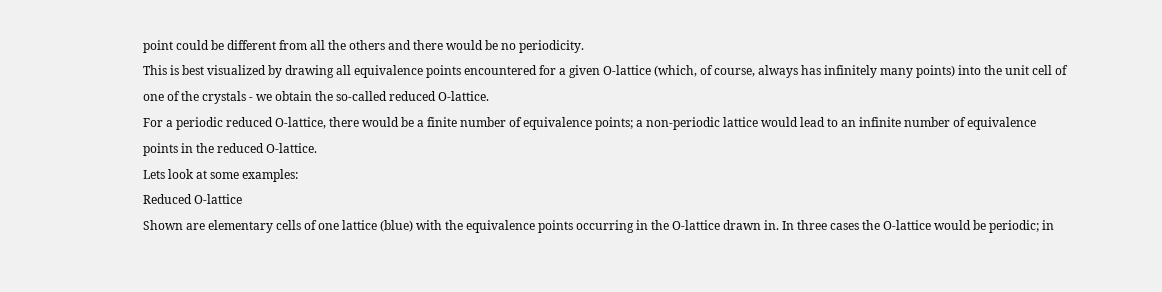point could be different from all the others and there would be no periodicity.
This is best visualized by drawing all equivalence points encountered for a given O-lattice (which, of course, always has infinitely many points) into the unit cell of one of the crystals - we obtain the so-called reduced O-lattice.
For a periodic reduced O-lattice, there would be a finite number of equivalence points; a non-periodic lattice would lead to an infinite number of equivalence points in the reduced O-lattice.
Lets look at some examples:
Reduced O-lattice
Shown are elementary cells of one lattice (blue) with the equivalence points occurring in the O-lattice drawn in. In three cases the O-lattice would be periodic; in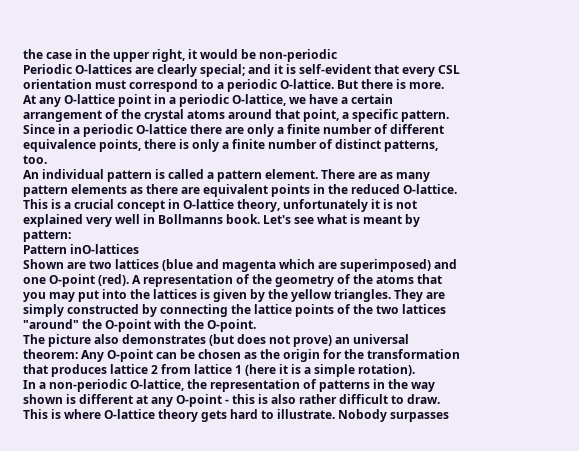the case in the upper right, it would be non-periodic
Periodic O-lattices are clearly special; and it is self-evident that every CSL orientation must correspond to a periodic O-lattice. But there is more.
At any O-lattice point in a periodic O-lattice, we have a certain arrangement of the crystal atoms around that point, a specific pattern. Since in a periodic O-lattice there are only a finite number of different equivalence points, there is only a finite number of distinct patterns, too.
An individual pattern is called a pattern element. There are as many pattern elements as there are equivalent points in the reduced O-lattice.
This is a crucial concept in O-lattice theory, unfortunately it is not explained very well in Bollmanns book. Let's see what is meant by pattern:
Pattern inO-lattices
Shown are two lattices (blue and magenta which are superimposed) and one O-point (red). A representation of the geometry of the atoms that you may put into the lattices is given by the yellow triangles. They are simply constructed by connecting the lattice points of the two lattices "around" the O-point with the O-point.
The picture also demonstrates (but does not prove) an universal theorem: Any O-point can be chosen as the origin for the transformation that produces lattice 2 from lattice 1 (here it is a simple rotation).
In a non-periodic O-lattice, the representation of patterns in the way shown is different at any O-point - this is also rather difficult to draw.
This is where O-lattice theory gets hard to illustrate. Nobody surpasses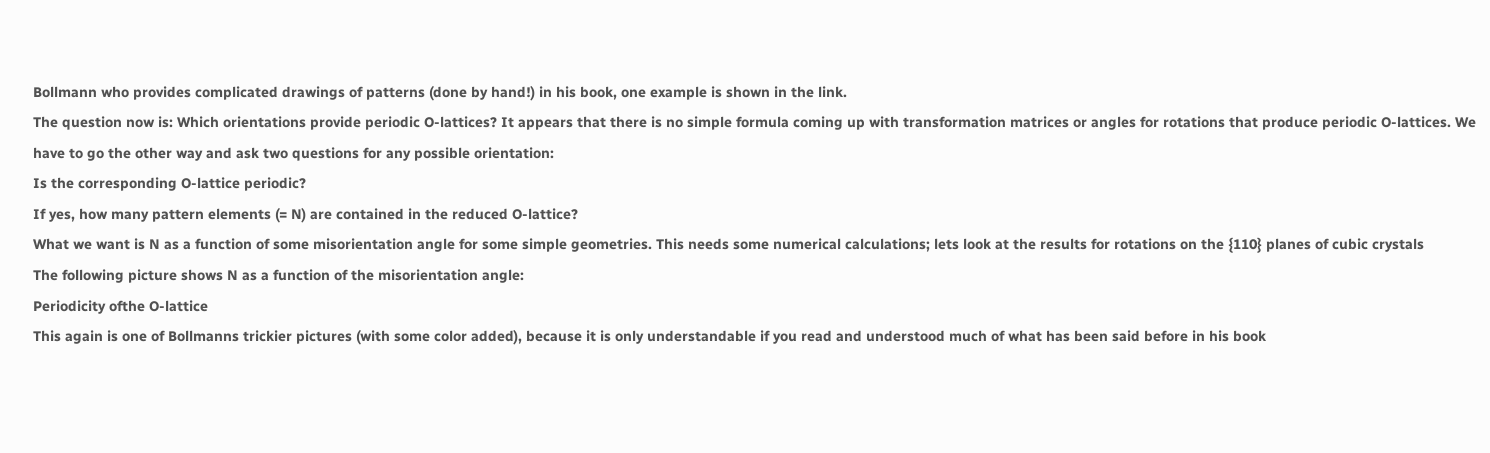Bollmann who provides complicated drawings of patterns (done by hand!) in his book, one example is shown in the link.
The question now is: Which orientations provide periodic O-lattices? It appears that there is no simple formula coming up with transformation matrices or angles for rotations that produce periodic O-lattices. We have to go the other way and ask two questions for any possible orientation:
Is the corresponding O-lattice periodic?
If yes, how many pattern elements (= N) are contained in the reduced O-lattice?
What we want is N as a function of some misorientation angle for some simple geometries. This needs some numerical calculations; lets look at the results for rotations on the {110} planes of cubic crystals
The following picture shows N as a function of the misorientation angle:
Periodicity ofthe O-lattice
This again is one of Bollmanns trickier pictures (with some color added), because it is only understandable if you read and understood much of what has been said before in his book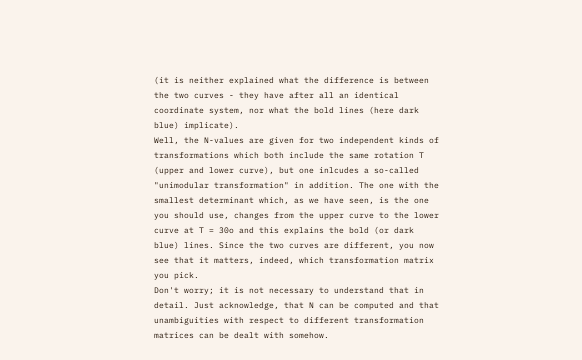(it is neither explained what the difference is between the two curves - they have after all an identical coordinate system, nor what the bold lines (here dark blue) implicate).
Well, the N-values are given for two independent kinds of transformations which both include the same rotation T (upper and lower curve), but one inlcudes a so-called "unimodular transformation" in addition. The one with the smallest determinant which, as we have seen, is the one you should use, changes from the upper curve to the lower curve at T = 30o and this explains the bold (or dark blue) lines. Since the two curves are different, you now see that it matters, indeed, which transformation matrix you pick.
Don't worry; it is not necessary to understand that in detail. Just acknowledge, that N can be computed and that unambiguities with respect to different transformation matrices can be dealt with somehow.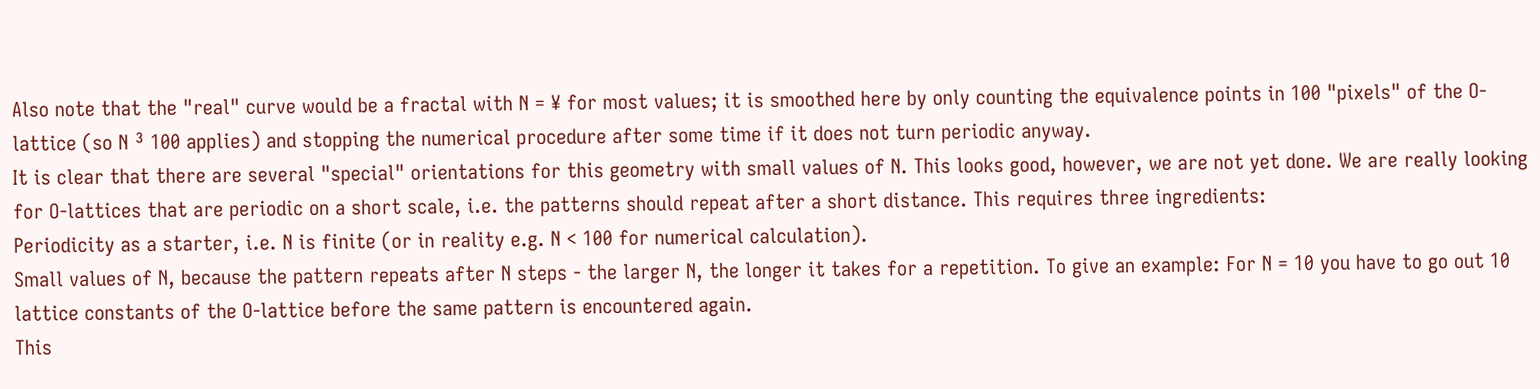Also note that the "real" curve would be a fractal with N = ¥ for most values; it is smoothed here by only counting the equivalence points in 100 "pixels" of the O-lattice (so N ³ 100 applies) and stopping the numerical procedure after some time if it does not turn periodic anyway.
It is clear that there are several "special" orientations for this geometry with small values of N. This looks good, however, we are not yet done. We are really looking for O-lattices that are periodic on a short scale, i.e. the patterns should repeat after a short distance. This requires three ingredients:
Periodicity as a starter, i.e. N is finite (or in reality e.g. N < 100 for numerical calculation).
Small values of N, because the pattern repeats after N steps - the larger N, the longer it takes for a repetition. To give an example: For N = 10 you have to go out 10 lattice constants of the O-lattice before the same pattern is encountered again.
This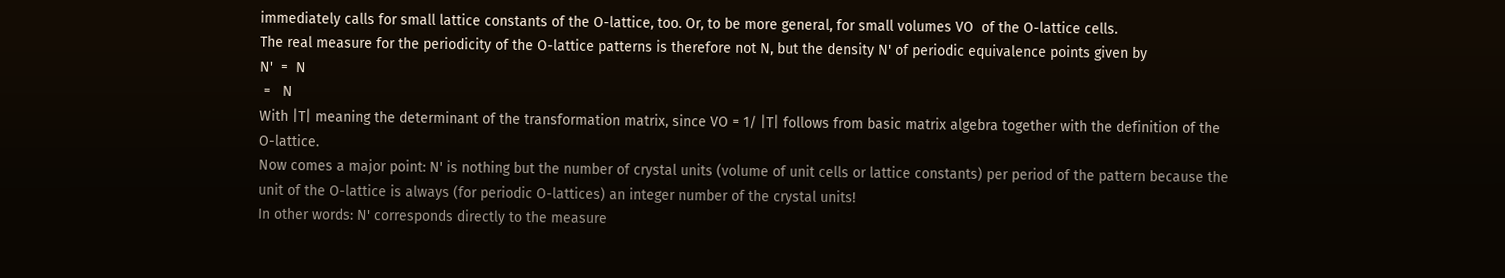immediately calls for small lattice constants of the O-lattice, too. Or, to be more general, for small volumes VO  of the O-lattice cells.
The real measure for the periodicity of the O-lattice patterns is therefore not N, but the density N' of periodic equivalence points given by
N'  =  N
 =   N
With |T| meaning the determinant of the transformation matrix, since VO = 1/ |T| follows from basic matrix algebra together with the definition of the O-lattice.
Now comes a major point: N' is nothing but the number of crystal units (volume of unit cells or lattice constants) per period of the pattern because the unit of the O-lattice is always (for periodic O-lattices) an integer number of the crystal units!
In other words: N' corresponds directly to the measure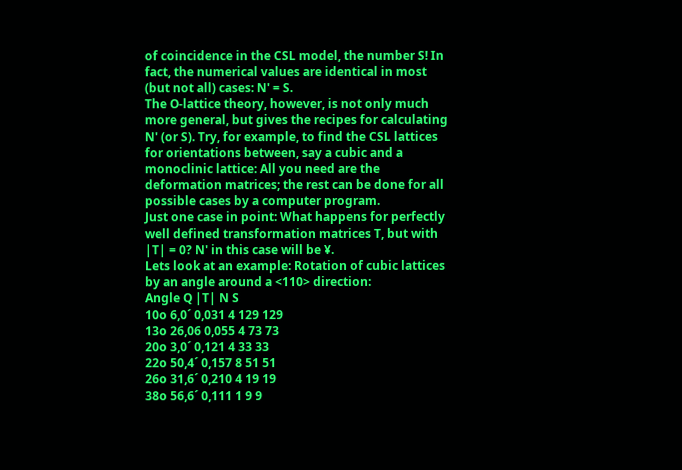of coincidence in the CSL model, the number S! In fact, the numerical values are identical in most (but not all) cases: N' = S.
The O-lattice theory, however, is not only much more general, but gives the recipes for calculating N' (or S). Try, for example, to find the CSL lattices for orientations between, say a cubic and a monoclinic lattice: All you need are the deformation matrices; the rest can be done for all possible cases by a computer program.
Just one case in point: What happens for perfectly well defined transformation matrices T, but with |T| = 0? N' in this case will be ¥.
Lets look at an example: Rotation of cubic lattices by an angle around a <110> direction:
Angle Q |T| N S
10o 6,0´ 0,031 4 129 129
13o 26,06 0,055 4 73 73
20o 3,0´ 0,121 4 33 33
22o 50,4´ 0,157 8 51 51
26o 31,6´ 0,210 4 19 19
38o 56,6´ 0,111 1 9 9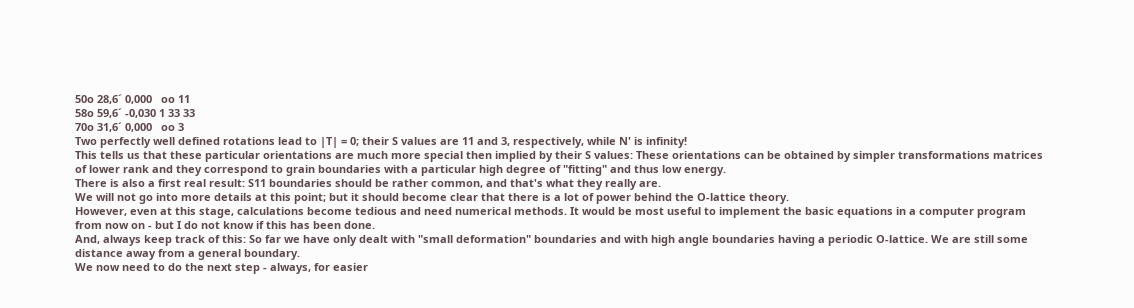50o 28,6´ 0,000   oo 11
58o 59,6´ -0,030 1 33 33
70o 31,6´ 0,000   oo 3
Two perfectly well defined rotations lead to |T| = 0; their S values are 11 and 3, respectively, while N' is infinity!
This tells us that these particular orientations are much more special then implied by their S values: These orientations can be obtained by simpler transformations matrices of lower rank and they correspond to grain boundaries with a particular high degree of "fitting" and thus low energy.
There is also a first real result: S11 boundaries should be rather common, and that's what they really are.
We will not go into more details at this point; but it should become clear that there is a lot of power behind the O-lattice theory.
However, even at this stage, calculations become tedious and need numerical methods. It would be most useful to implement the basic equations in a computer program from now on - but I do not know if this has been done.
And, always keep track of this: So far we have only dealt with "small deformation" boundaries and with high angle boundaries having a periodic O-lattice. We are still some distance away from a general boundary.
We now need to do the next step - always, for easier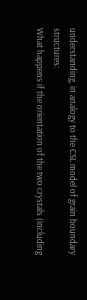understanding, in analogy to the CSL model of grain boundary structures:
What happens if the orientation of the two crystals (including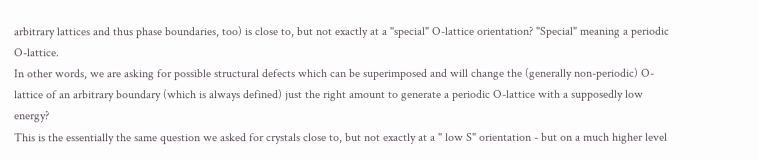arbitrary lattices and thus phase boundaries, too) is close to, but not exactly at a "special" O-lattice orientation? "Special" meaning a periodic O-lattice.
In other words, we are asking for possible structural defects which can be superimposed and will change the (generally non-periodic) O-lattice of an arbitrary boundary (which is always defined) just the right amount to generate a periodic O-lattice with a supposedly low energy?
This is the essentially the same question we asked for crystals close to, but not exactly at a " low S" orientation - but on a much higher level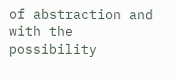of abstraction and with the possibility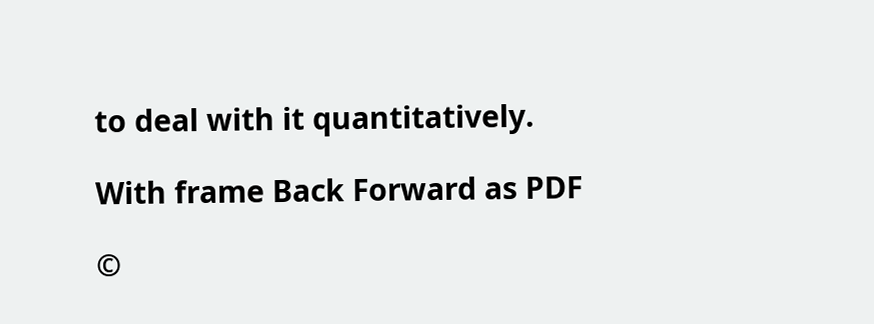to deal with it quantitatively.

With frame Back Forward as PDF

©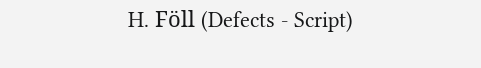H. Föll (Defects - Script)